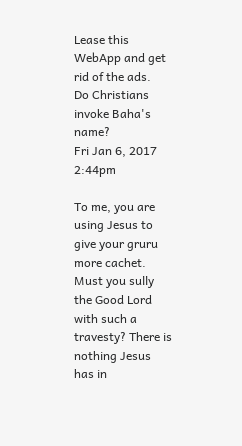Lease this WebApp and get rid of the ads.
Do Christians invoke Baha's name?
Fri Jan 6, 2017 2:44pm

To me, you are using Jesus to give your gruru more cachet. Must you sully the Good Lord with such a travesty? There is nothing Jesus has in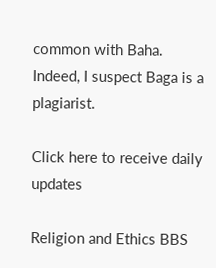common with Baha. Indeed, I suspect Baga is a plagiarist.

Click here to receive daily updates

Religion and Ethics BBS